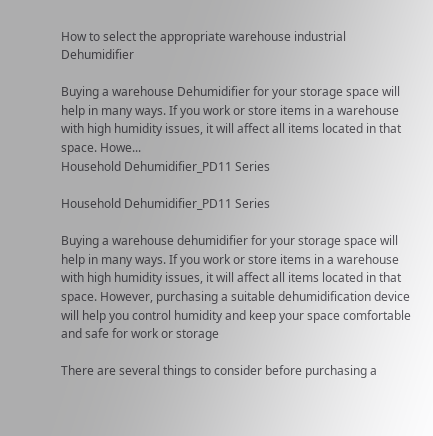How to select the appropriate warehouse industrial Dehumidifier

Buying a warehouse Dehumidifier for your storage space will help in many ways. If you work or store items in a warehouse with high humidity issues, it will affect all items located in that space. Howe...
Household Dehumidifier_PD11 Series

Household Dehumidifier_PD11 Series

Buying a warehouse dehumidifier for your storage space will help in many ways. If you work or store items in a warehouse with high humidity issues, it will affect all items located in that space. However, purchasing a suitable dehumidification device will help you control humidity and keep your space comfortable and safe for work or storage

There are several things to consider before purchasing a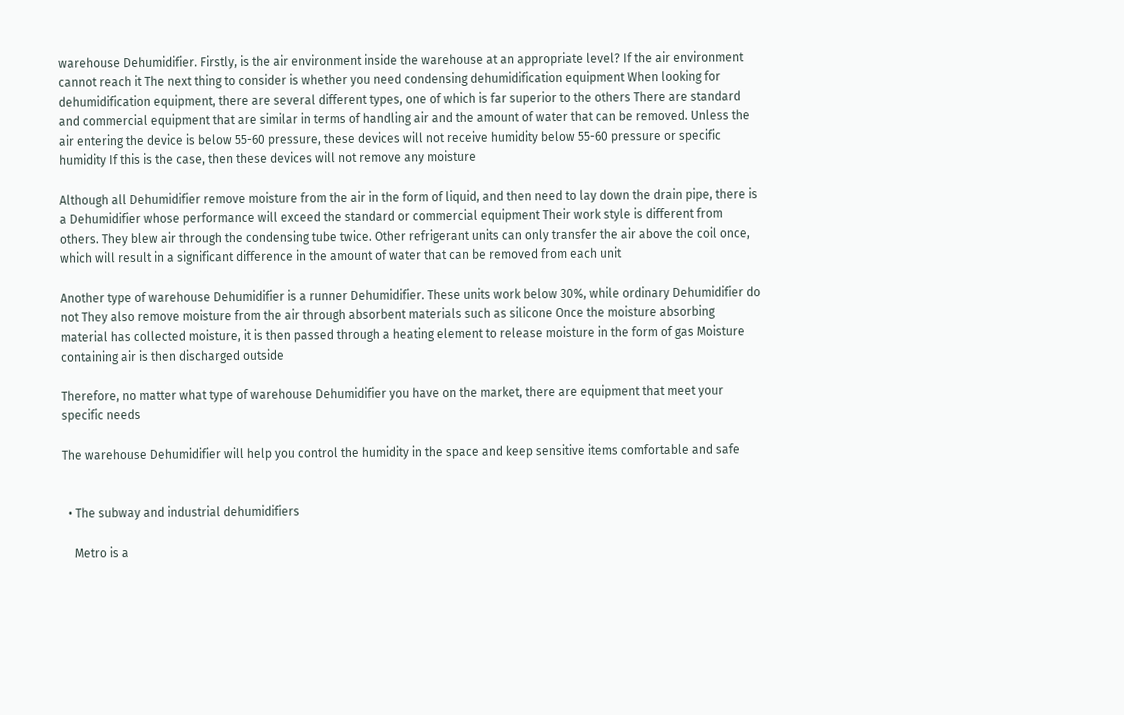warehouse Dehumidifier. Firstly, is the air environment inside the warehouse at an appropriate level? If the air environment cannot reach it The next thing to consider is whether you need condensing dehumidification equipment When looking for dehumidification equipment, there are several different types, one of which is far superior to the others There are standard and commercial equipment that are similar in terms of handling air and the amount of water that can be removed. Unless the air entering the device is below 55-60 pressure, these devices will not receive humidity below 55-60 pressure or specific humidity If this is the case, then these devices will not remove any moisture

Although all Dehumidifier remove moisture from the air in the form of liquid, and then need to lay down the drain pipe, there is a Dehumidifier whose performance will exceed the standard or commercial equipment Their work style is different from others. They blew air through the condensing tube twice. Other refrigerant units can only transfer the air above the coil once, which will result in a significant difference in the amount of water that can be removed from each unit

Another type of warehouse Dehumidifier is a runner Dehumidifier. These units work below 30%, while ordinary Dehumidifier do not They also remove moisture from the air through absorbent materials such as silicone Once the moisture absorbing material has collected moisture, it is then passed through a heating element to release moisture in the form of gas Moisture containing air is then discharged outside

Therefore, no matter what type of warehouse Dehumidifier you have on the market, there are equipment that meet your specific needs

The warehouse Dehumidifier will help you control the humidity in the space and keep sensitive items comfortable and safe


  • The subway and industrial dehumidifiers

    Metro is a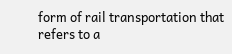form of rail transportation that refers to a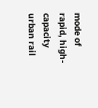mode of rapid, high-capacity urban rail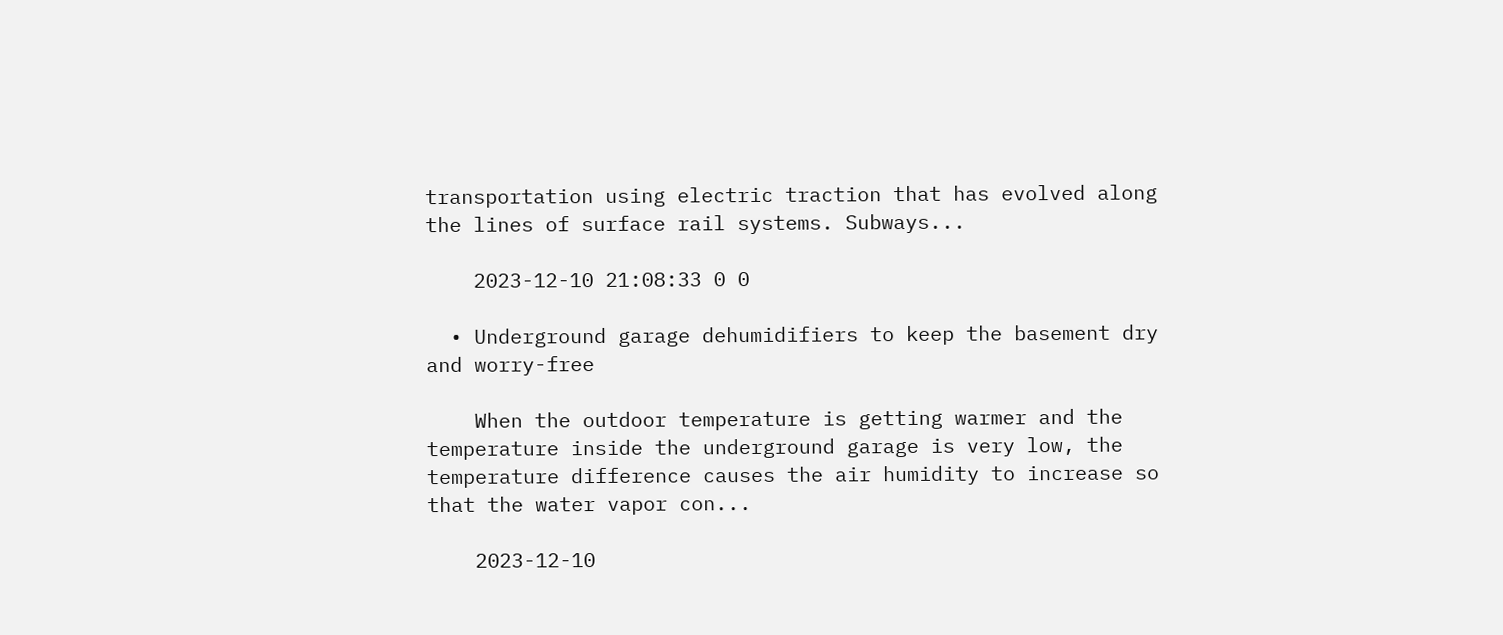transportation using electric traction that has evolved along the lines of surface rail systems. Subways...

    2023-12-10 21:08:33 0 0

  • Underground garage dehumidifiers to keep the basement dry and worry-free

    When the outdoor temperature is getting warmer and the temperature inside the underground garage is very low, the temperature difference causes the air humidity to increase so that the water vapor con...

    2023-12-10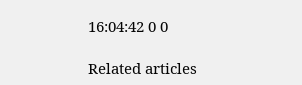16:04:42 0 0

Related articles